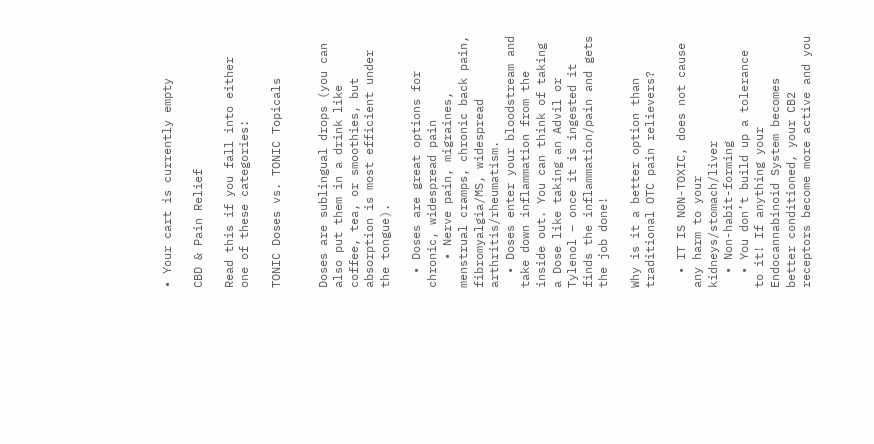• Your cart is currently empty

CBD & Pain Relief

Read this if you fall into either one of these categories:

TONIC Doses vs. TONIC Topicals


Doses are sublingual drops (you can also put them in a drink like coffee, tea, or smoothies, but absorption is most efficient under the tongue).

  • Doses are great options for chronic, widespread pain
    • Nerve pain, migraines, menstrual cramps, chronic back pain, fibromyalgia/MS, widespread arthritis/rheumatism.
  • Doses enter your bloodstream and take down inflammation from the inside out. You can think of taking a Dose like taking an Advil or Tylenol – once it is ingested it finds the inflammation/pain and gets the job done!

Why is it a better option than traditional OTC pain relievers?

  • IT IS NON-TOXIC, does not cause any harm to your kidneys/stomach/liver
  • Non-habit-forming
  • You don’t build up a tolerance to it! If anything your Endocannabinoid System becomes better conditioned, your CB2 receptors become more active and you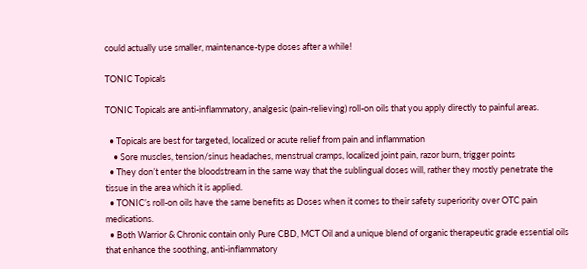could actually use smaller, maintenance-type doses after a while!

TONIC Topicals

TONIC Topicals are anti-inflammatory, analgesic (pain-relieving) roll-on oils that you apply directly to painful areas.

  • Topicals are best for targeted, localized or acute relief from pain and inflammation
    • Sore muscles, tension/sinus headaches, menstrual cramps, localized joint pain, razor burn, trigger points
  • They don’t enter the bloodstream in the same way that the sublingual doses will, rather they mostly penetrate the tissue in the area which it is applied.
  • TONIC’s roll-on oils have the same benefits as Doses when it comes to their safety superiority over OTC pain medications.
  • Both Warrior & Chronic contain only Pure CBD, MCT Oil and a unique blend of organic therapeutic grade essential oils that enhance the soothing, anti-inflammatory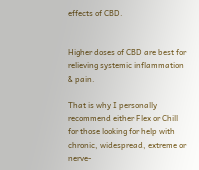effects of CBD.


Higher doses of CBD are best for relieving systemic inflammation & pain.

That is why I personally recommend either Flex or Chill for those looking for help with chronic, widespread, extreme or nerve-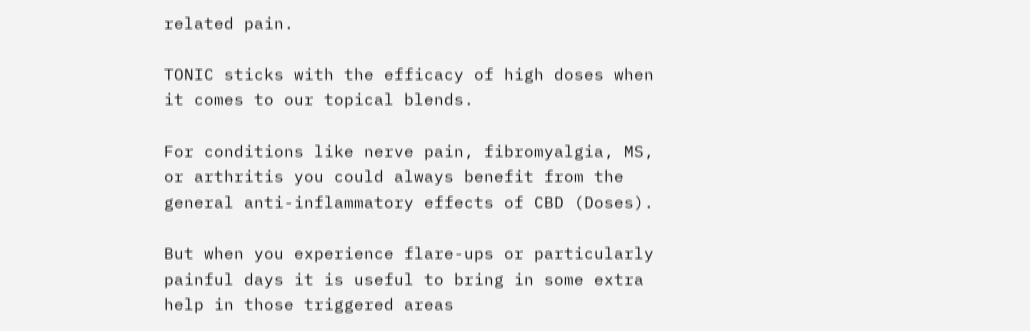related pain.

TONIC sticks with the efficacy of high doses when it comes to our topical blends.

For conditions like nerve pain, fibromyalgia, MS, or arthritis you could always benefit from the general anti-inflammatory effects of CBD (Doses).

But when you experience flare-ups or particularly painful days it is useful to bring in some extra help in those triggered areas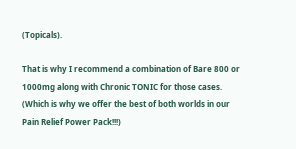(Topicals).

That is why I recommend a combination of Bare 800 or 1000mg along with Chronic TONIC for those cases. (Which is why we offer the best of both worlds in our Pain Relief Power Pack!!!)